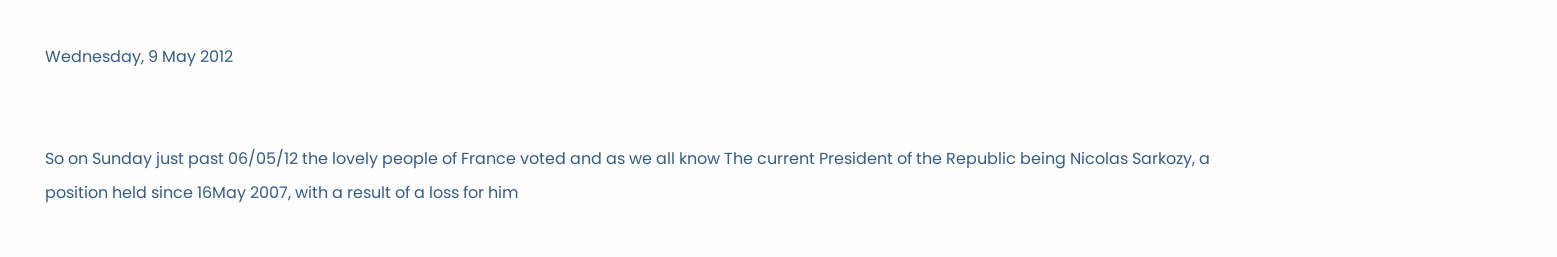Wednesday, 9 May 2012


So on Sunday just past 06/05/12 the lovely people of France voted and as we all know The current President of the Republic being Nicolas Sarkozy, a position held since 16May 2007, with a result of a loss for him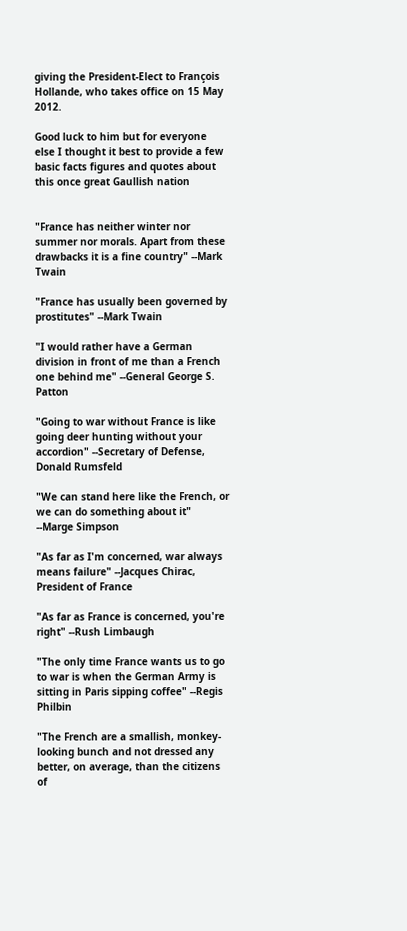giving the President-Elect to François Hollande, who takes office on 15 May 2012.

Good luck to him but for everyone else I thought it best to provide a few basic facts figures and quotes about this once great Gaullish nation


"France has neither winter nor summer nor morals. Apart from these drawbacks it is a fine country" --Mark Twain

"France has usually been governed by prostitutes" --Mark Twain

"I would rather have a German division in front of me than a French one behind me" --General George S. Patton

"Going to war without France is like going deer hunting without your accordion" --Secretary of Defense, Donald Rumsfeld

"We can stand here like the French, or we can do something about it" --Marge Simpson

"As far as I'm concerned, war always means failure" --Jacques Chirac, President of France

"As far as France is concerned, you're right" --Rush Limbaugh

"The only time France wants us to go to war is when the German Army is sitting in Paris sipping coffee" --Regis Philbin

"The French are a smallish, monkey-looking bunch and not dressed any better, on average, than the citizens of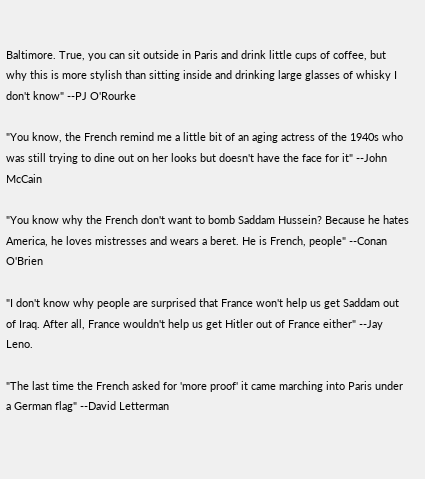Baltimore. True, you can sit outside in Paris and drink little cups of coffee, but why this is more stylish than sitting inside and drinking large glasses of whisky I don't know" --PJ O'Rourke

"You know, the French remind me a little bit of an aging actress of the 1940s who was still trying to dine out on her looks but doesn't have the face for it" --John McCain

"You know why the French don't want to bomb Saddam Hussein? Because he hates America, he loves mistresses and wears a beret. He is French, people" --Conan O'Brien

"I don't know why people are surprised that France won't help us get Saddam out of Iraq. After all, France wouldn't help us get Hitler out of France either" --Jay Leno.

"The last time the French asked for 'more proof' it came marching into Paris under a German flag" --David Letterman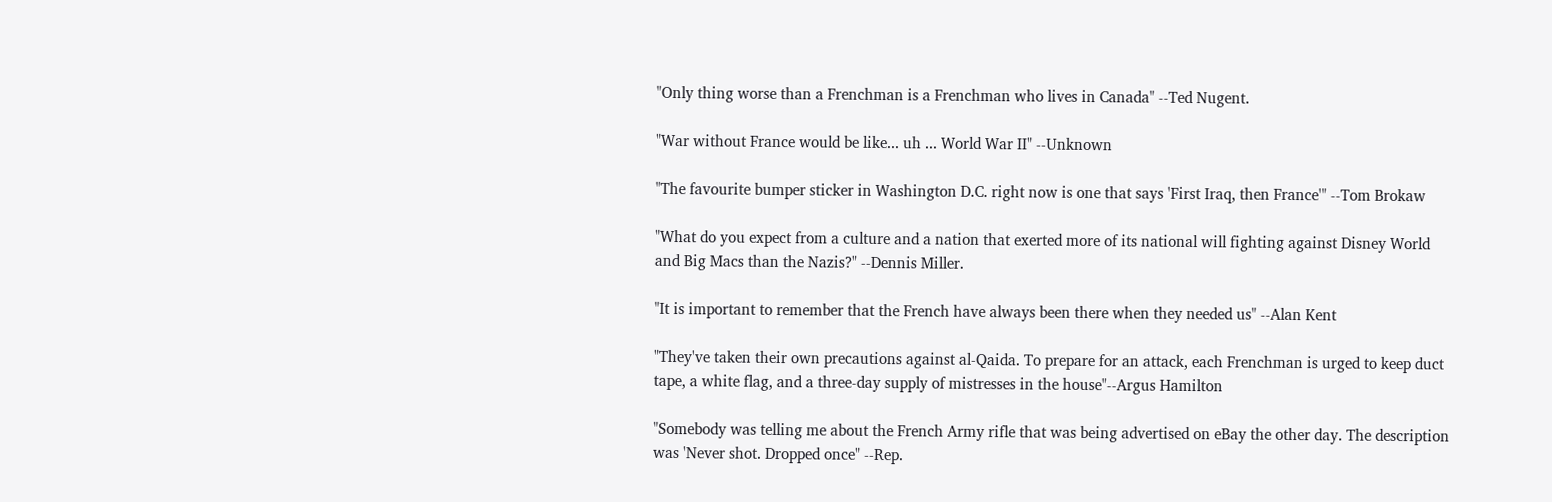"Only thing worse than a Frenchman is a Frenchman who lives in Canada" --Ted Nugent.

"War without France would be like... uh ... World War II" --Unknown

"The favourite bumper sticker in Washington D.C. right now is one that says 'First Iraq, then France'" --Tom Brokaw

"What do you expect from a culture and a nation that exerted more of its national will fighting against Disney World and Big Macs than the Nazis?" --Dennis Miller.

"It is important to remember that the French have always been there when they needed us" --Alan Kent

"They've taken their own precautions against al-Qaida. To prepare for an attack, each Frenchman is urged to keep duct tape, a white flag, and a three-day supply of mistresses in the house"--Argus Hamilton

"Somebody was telling me about the French Army rifle that was being advertised on eBay the other day. The description was 'Never shot. Dropped once" --Rep.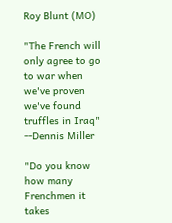Roy Blunt (MO)

"The French will only agree to go to war when we've proven we've found truffles in Iraq" --Dennis Miller

"Do you know how many Frenchmen it takes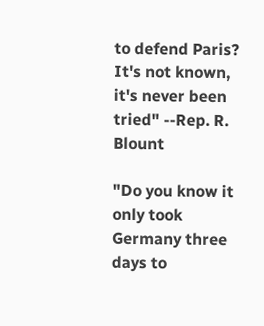to defend Paris? It's not known, it's never been tried" --Rep. R. Blount

"Do you know it only took Germany three days to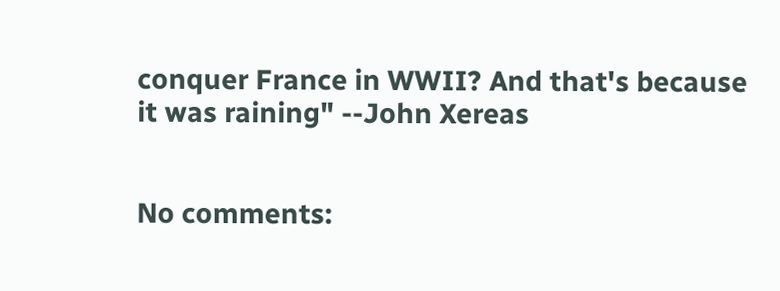conquer France in WWII? And that's because it was raining" --John Xereas


No comments: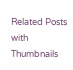Related Posts with Thumbnails